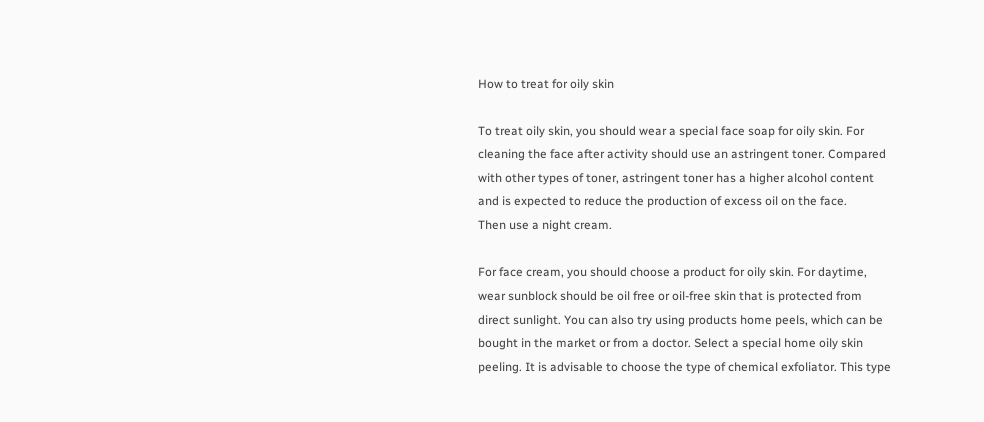How to treat for oily skin

To treat oily skin, you should wear a special face soap for oily skin. For cleaning the face after activity should use an astringent toner. Compared with other types of toner, astringent toner has a higher alcohol content and is expected to reduce the production of excess oil on the face.
Then use a night cream.

For face cream, you should choose a product for oily skin. For daytime, wear sunblock should be oil free or oil-free skin that is protected from direct sunlight. You can also try using products home peels, which can be bought in the market or from a doctor. Select a special home oily skin peeling. It is advisable to choose the type of chemical exfoliator. This type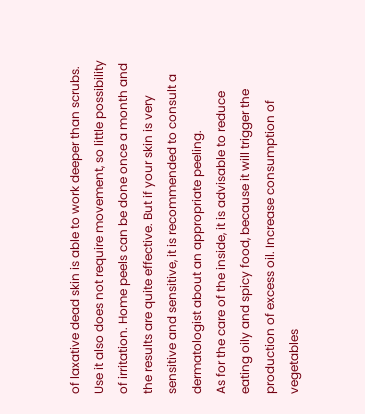of laxative dead skin is able to work deeper than scrubs. Use it also does not require movement, so little possibility of irritation. Home peels can be done once a month and the results are quite effective. But if your skin is very sensitive and sensitive, it is recommended to consult a dermatologist about an appropriate peeling.
As for the care of the inside, it is advisable to reduce eating oily and spicy food, because it will trigger the production of excess oil. Increase consumption of vegetables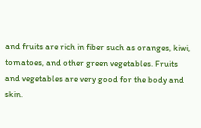and fruits are rich in fiber such as oranges, kiwi, tomatoes, and other green vegetables. Fruits and vegetables are very good for the body and skin.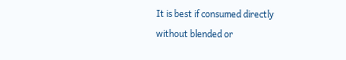It is best if consumed directly without blended or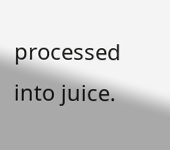processed into juice.